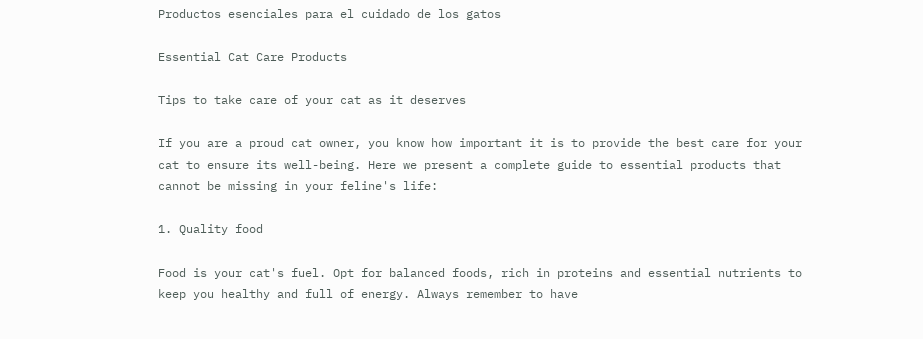Productos esenciales para el cuidado de los gatos

Essential Cat Care Products

Tips to take care of your cat as it deserves

If you are a proud cat owner, you know how important it is to provide the best care for your cat to ensure its well-being. Here we present a complete guide to essential products that cannot be missing in your feline's life:

1. Quality food

Food is your cat's fuel. Opt for balanced foods, rich in proteins and essential nutrients to keep you healthy and full of energy. Always remember to have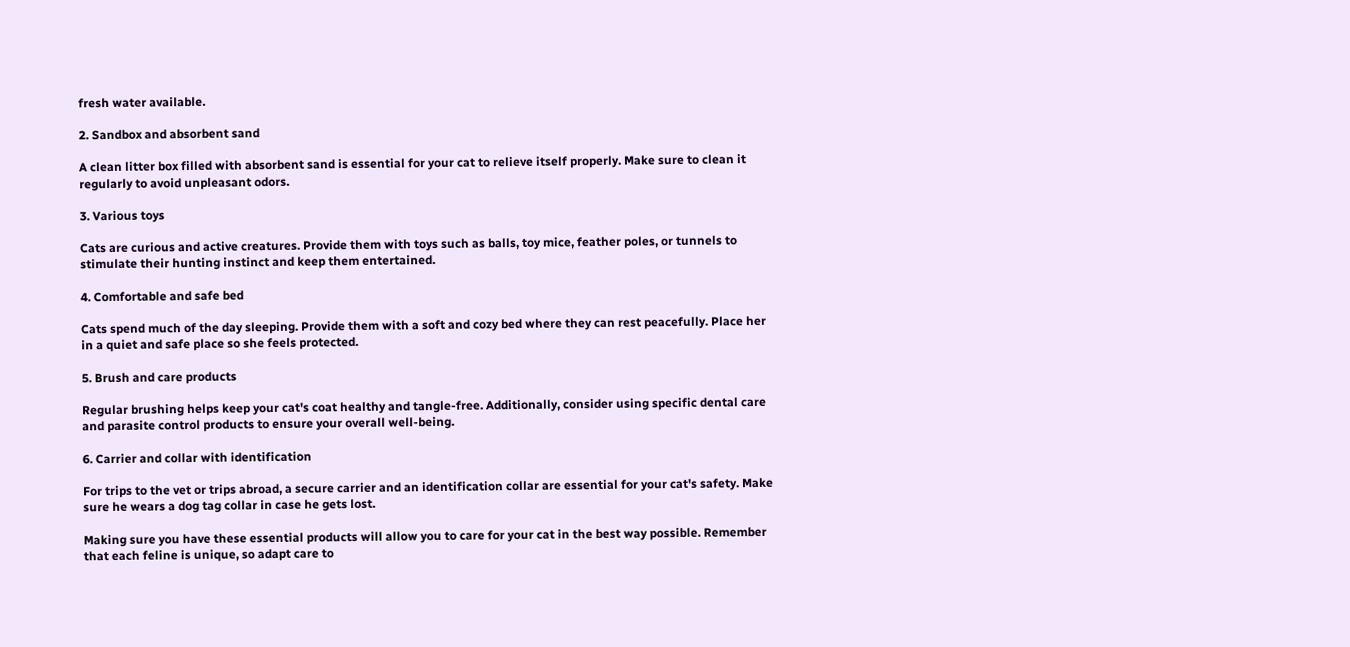fresh water available.

2. Sandbox and absorbent sand

A clean litter box filled with absorbent sand is essential for your cat to relieve itself properly. Make sure to clean it regularly to avoid unpleasant odors.

3. Various toys

Cats are curious and active creatures. Provide them with toys such as balls, toy mice, feather poles, or tunnels to stimulate their hunting instinct and keep them entertained.

4. Comfortable and safe bed

Cats spend much of the day sleeping. Provide them with a soft and cozy bed where they can rest peacefully. Place her in a quiet and safe place so she feels protected.

5. Brush and care products

Regular brushing helps keep your cat's coat healthy and tangle-free. Additionally, consider using specific dental care and parasite control products to ensure your overall well-being.

6. Carrier and collar with identification

For trips to the vet or trips abroad, a secure carrier and an identification collar are essential for your cat's safety. Make sure he wears a dog tag collar in case he gets lost.

Making sure you have these essential products will allow you to care for your cat in the best way possible. Remember that each feline is unique, so adapt care to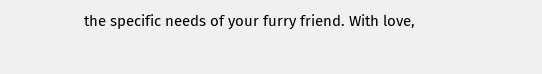the specific needs of your furry friend. With love,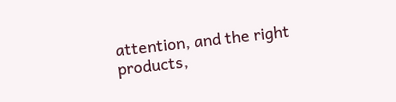attention, and the right products,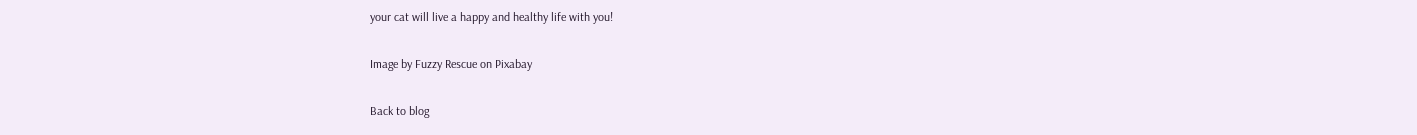your cat will live a happy and healthy life with you!

Image by Fuzzy Rescue on Pixabay

Back to blog